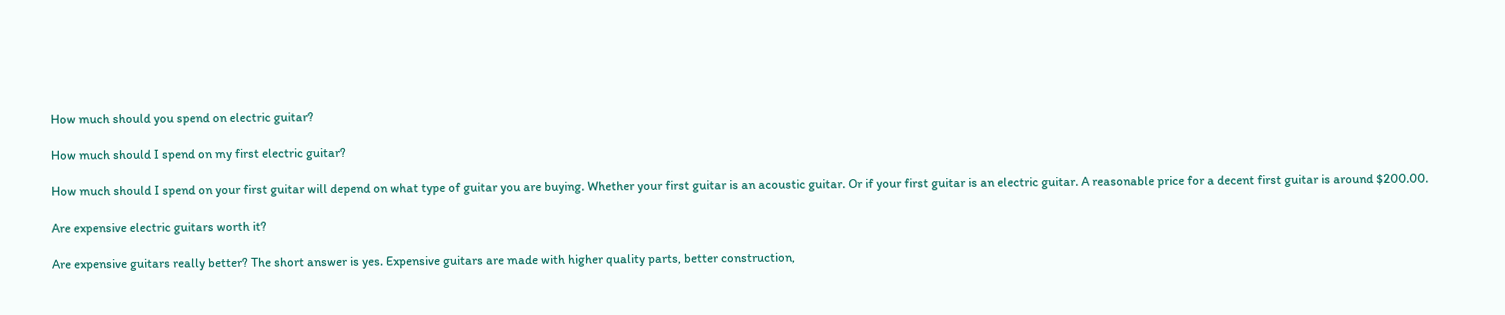How much should you spend on electric guitar?

How much should I spend on my first electric guitar?

How much should I spend on your first guitar will depend on what type of guitar you are buying. Whether your first guitar is an acoustic guitar. Or if your first guitar is an electric guitar. A reasonable price for a decent first guitar is around $200.00.

Are expensive electric guitars worth it?

Are expensive guitars really better? The short answer is yes. Expensive guitars are made with higher quality parts, better construction,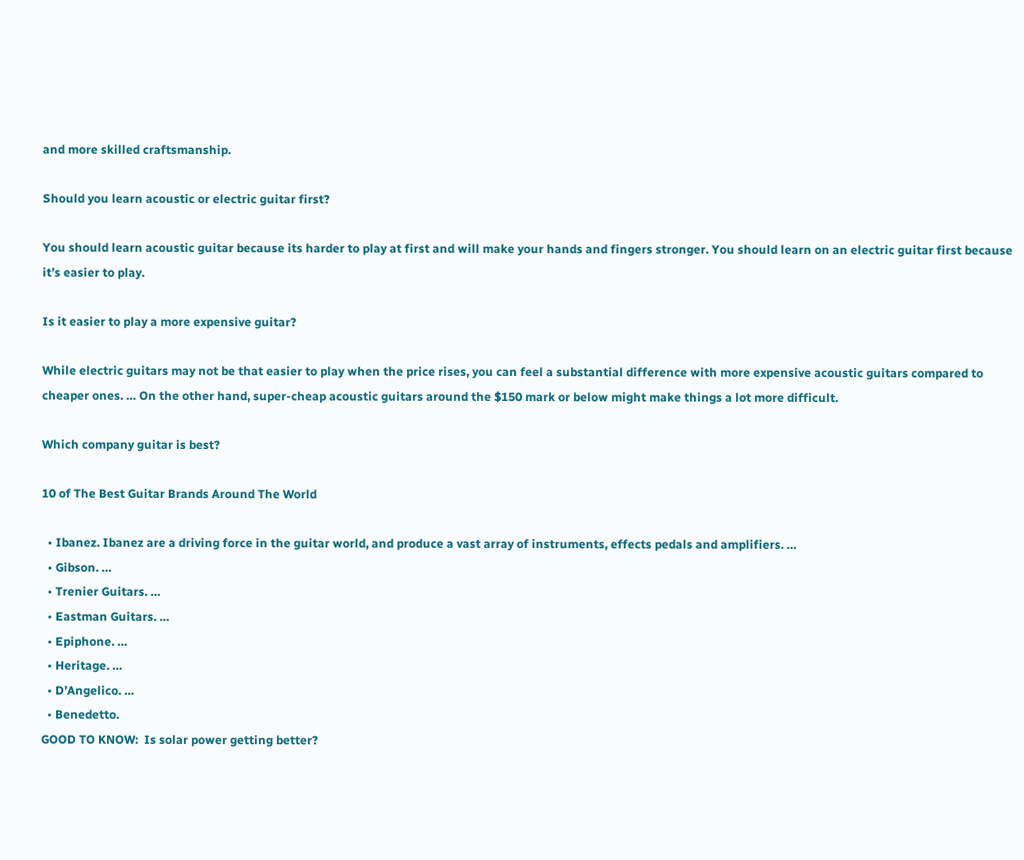and more skilled craftsmanship.

Should you learn acoustic or electric guitar first?

You should learn acoustic guitar because its harder to play at first and will make your hands and fingers stronger. You should learn on an electric guitar first because it’s easier to play.

Is it easier to play a more expensive guitar?

While electric guitars may not be that easier to play when the price rises, you can feel a substantial difference with more expensive acoustic guitars compared to cheaper ones. … On the other hand, super-cheap acoustic guitars around the $150 mark or below might make things a lot more difficult.

Which company guitar is best?

10 of The Best Guitar Brands Around The World

  • Ibanez. Ibanez are a driving force in the guitar world, and produce a vast array of instruments, effects pedals and amplifiers. …
  • Gibson. …
  • Trenier Guitars. …
  • Eastman Guitars. …
  • Epiphone. …
  • Heritage. …
  • D’Angelico. …
  • Benedetto.
GOOD TO KNOW:  Is solar power getting better?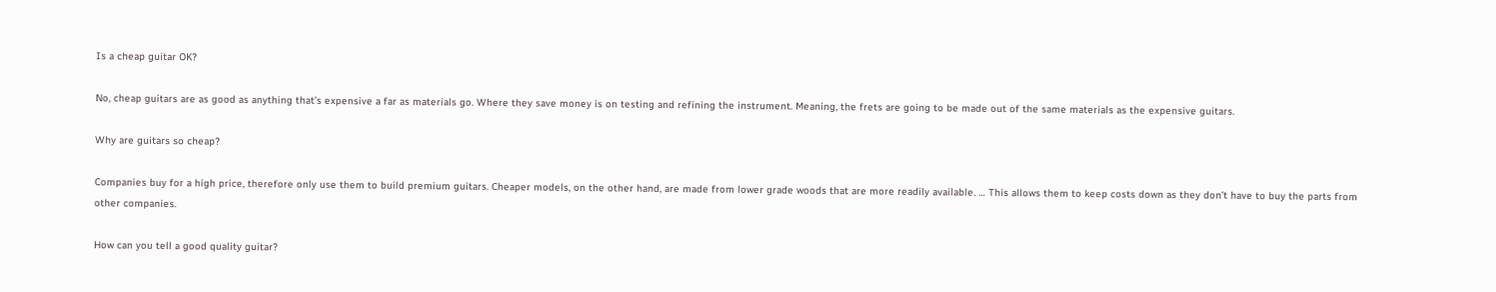Is a cheap guitar OK?

No, cheap guitars are as good as anything that’s expensive a far as materials go. Where they save money is on testing and refining the instrument. Meaning, the frets are going to be made out of the same materials as the expensive guitars.

Why are guitars so cheap?

Companies buy for a high price, therefore only use them to build premium guitars. Cheaper models, on the other hand, are made from lower grade woods that are more readily available. … This allows them to keep costs down as they don’t have to buy the parts from other companies.

How can you tell a good quality guitar?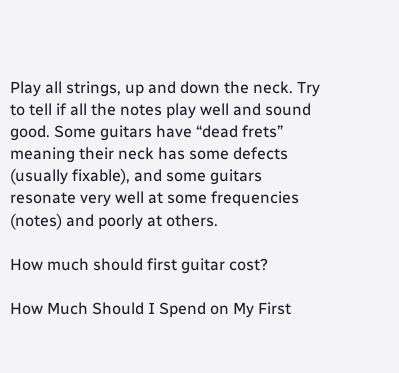Play all strings, up and down the neck. Try to tell if all the notes play well and sound good. Some guitars have “dead frets” meaning their neck has some defects (usually fixable), and some guitars resonate very well at some frequencies (notes) and poorly at others.

How much should first guitar cost?

How Much Should I Spend on My First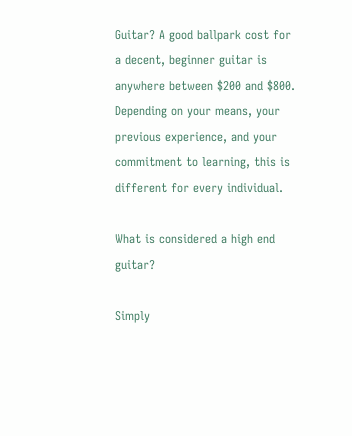Guitar? A good ballpark cost for a decent, beginner guitar is anywhere between $200 and $800. Depending on your means, your previous experience, and your commitment to learning, this is different for every individual.

What is considered a high end guitar?

Simply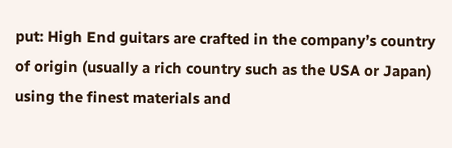put: High End guitars are crafted in the company’s country of origin (usually a rich country such as the USA or Japan) using the finest materials and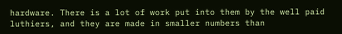hardware. There is a lot of work put into them by the well paid luthiers, and they are made in smaller numbers than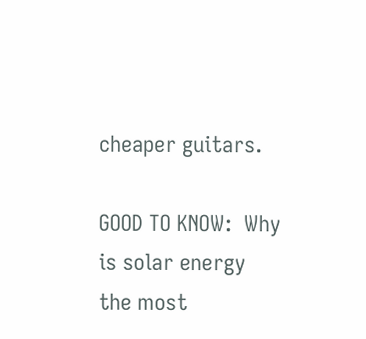cheaper guitars.

GOOD TO KNOW:  Why is solar energy the most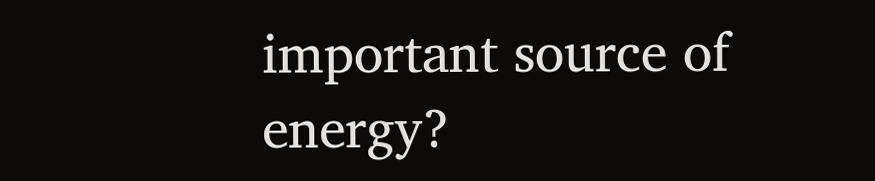important source of energy?